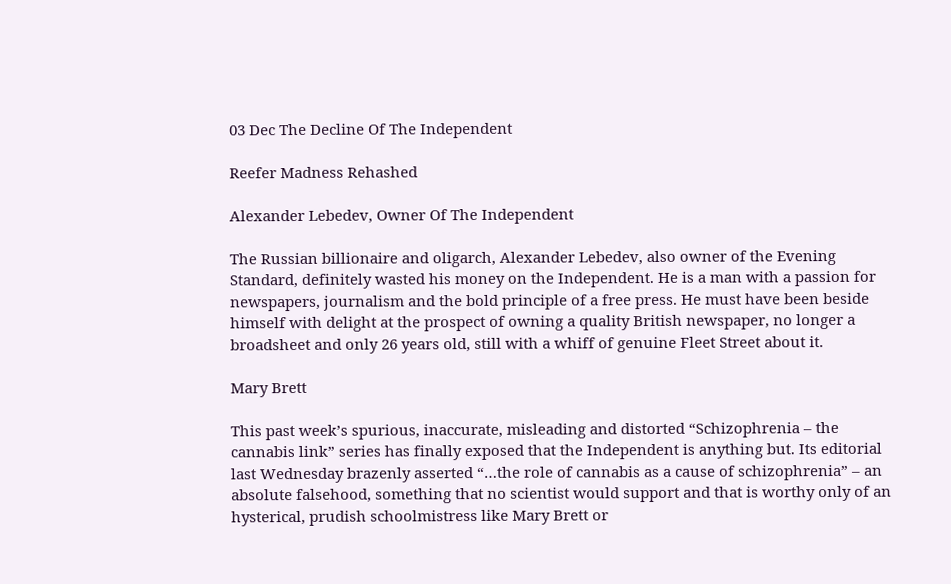03 Dec The Decline Of The Independent

Reefer Madness Rehashed

Alexander Lebedev, Owner Of The Independent

The Russian billionaire and oligarch, Alexander Lebedev, also owner of the Evening Standard, definitely wasted his money on the Independent. He is a man with a passion for newspapers, journalism and the bold principle of a free press. He must have been beside himself with delight at the prospect of owning a quality British newspaper, no longer a broadsheet and only 26 years old, still with a whiff of genuine Fleet Street about it.

Mary Brett

This past week’s spurious, inaccurate, misleading and distorted “Schizophrenia – the cannabis link” series has finally exposed that the Independent is anything but. Its editorial last Wednesday brazenly asserted “…the role of cannabis as a cause of schizophrenia” – an absolute falsehood, something that no scientist would support and that is worthy only of an hysterical, prudish schoolmistress like Mary Brett or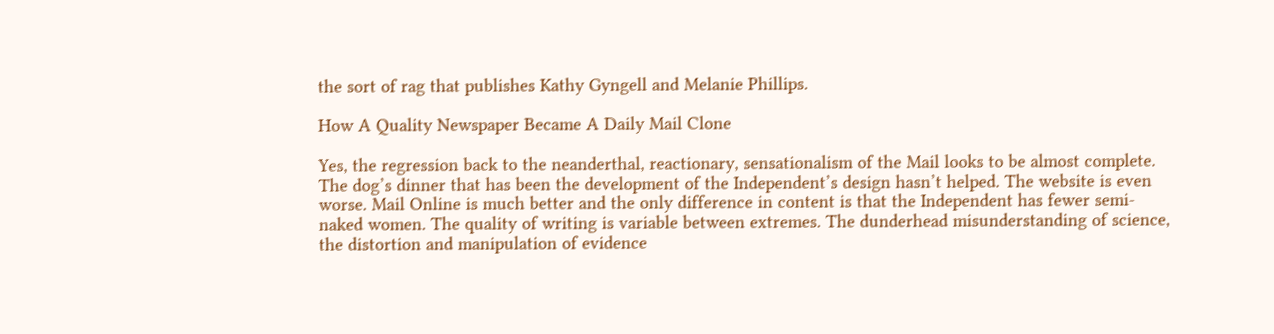the sort of rag that publishes Kathy Gyngell and Melanie Phillips.

How A Quality Newspaper Became A Daily Mail Clone

Yes, the regression back to the neanderthal, reactionary, sensationalism of the Mail looks to be almost complete. The dog’s dinner that has been the development of the Independent’s design hasn’t helped. The website is even worse. Mail Online is much better and the only difference in content is that the Independent has fewer semi-naked women. The quality of writing is variable between extremes. The dunderhead misunderstanding of science, the distortion and manipulation of evidence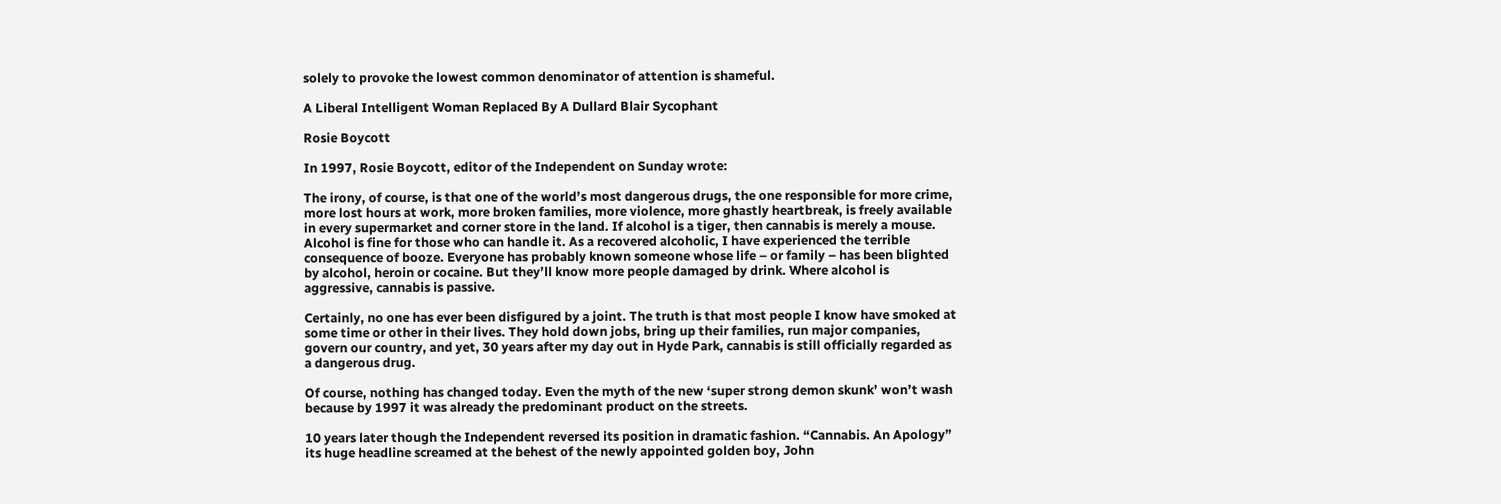solely to provoke the lowest common denominator of attention is shameful.

A Liberal Intelligent Woman Replaced By A Dullard Blair Sycophant

Rosie Boycott

In 1997, Rosie Boycott, editor of the Independent on Sunday wrote:

The irony, of course, is that one of the world’s most dangerous drugs, the one responsible for more crime, more lost hours at work, more broken families, more violence, more ghastly heartbreak, is freely available in every supermarket and corner store in the land. If alcohol is a tiger, then cannabis is merely a mouse. Alcohol is fine for those who can handle it. As a recovered alcoholic, I have experienced the terrible consequence of booze. Everyone has probably known someone whose life – or family – has been blighted by alcohol, heroin or cocaine. But they’ll know more people damaged by drink. Where alcohol is aggressive, cannabis is passive.

Certainly, no one has ever been disfigured by a joint. The truth is that most people I know have smoked at some time or other in their lives. They hold down jobs, bring up their families, run major companies, govern our country, and yet, 30 years after my day out in Hyde Park, cannabis is still officially regarded as a dangerous drug.

Of course, nothing has changed today. Even the myth of the new ‘super strong demon skunk’ won’t wash because by 1997 it was already the predominant product on the streets.

10 years later though the Independent reversed its position in dramatic fashion. “Cannabis. An Apology” its huge headline screamed at the behest of the newly appointed golden boy, John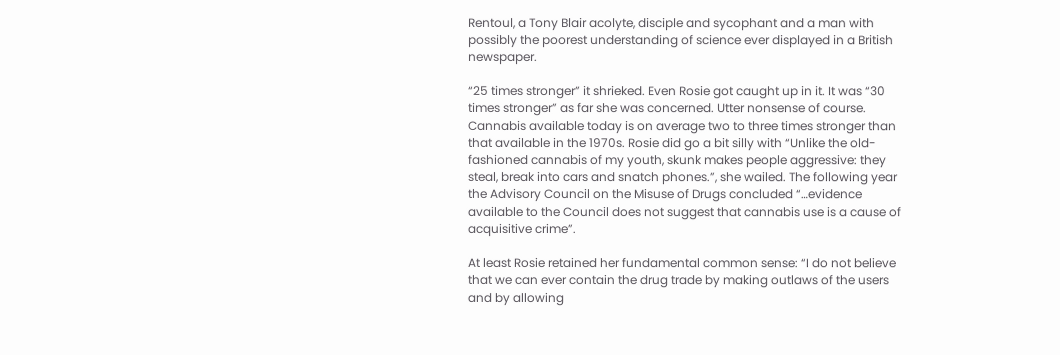Rentoul, a Tony Blair acolyte, disciple and sycophant and a man with possibly the poorest understanding of science ever displayed in a British newspaper.

“25 times stronger” it shrieked. Even Rosie got caught up in it. It was “30 times stronger” as far she was concerned. Utter nonsense of course. Cannabis available today is on average two to three times stronger than that available in the 1970s. Rosie did go a bit silly with “Unlike the old-fashioned cannabis of my youth, skunk makes people aggressive: they steal, break into cars and snatch phones.”, she wailed. The following year the Advisory Council on the Misuse of Drugs concluded “…evidence available to the Council does not suggest that cannabis use is a cause of acquisitive crime”.

At least Rosie retained her fundamental common sense: “I do not believe that we can ever contain the drug trade by making outlaws of the users and by allowing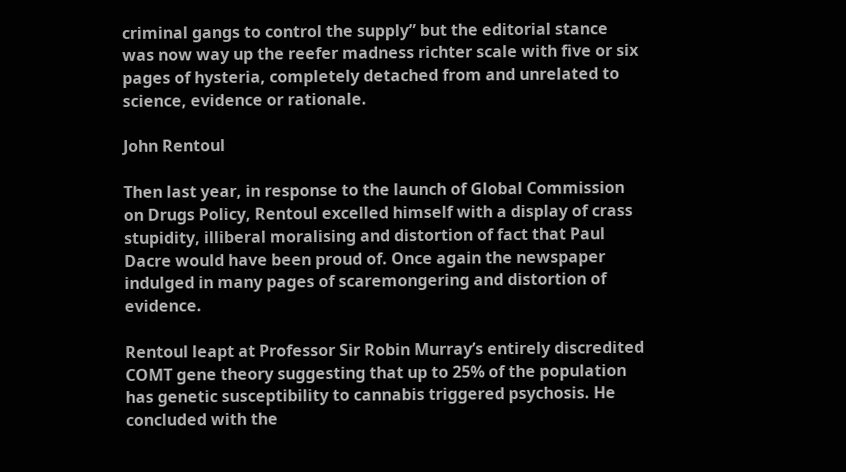criminal gangs to control the supply” but the editorial stance was now way up the reefer madness richter scale with five or six pages of hysteria, completely detached from and unrelated to science, evidence or rationale.

John Rentoul

Then last year, in response to the launch of Global Commission on Drugs Policy, Rentoul excelled himself with a display of crass stupidity, illiberal moralising and distortion of fact that Paul Dacre would have been proud of. Once again the newspaper indulged in many pages of scaremongering and distortion of evidence.

Rentoul leapt at Professor Sir Robin Murray’s entirely discredited COMT gene theory suggesting that up to 25% of the population has genetic susceptibility to cannabis triggered psychosis. He concluded with the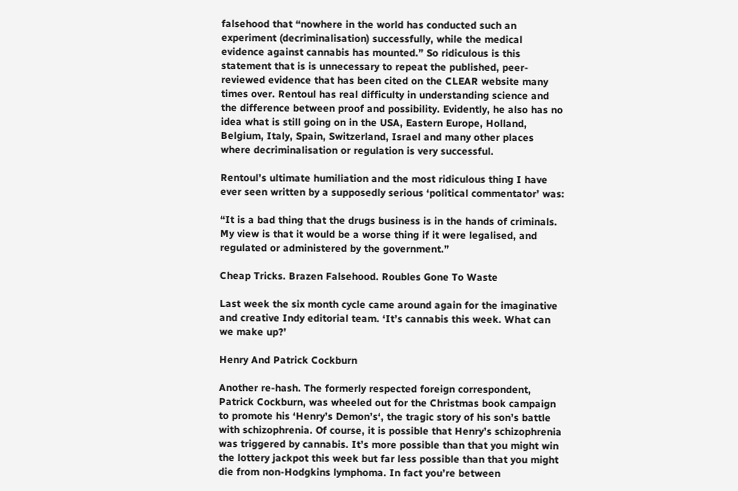falsehood that “nowhere in the world has conducted such an experiment (decriminalisation) successfully, while the medical evidence against cannabis has mounted.” So ridiculous is this statement that is is unnecessary to repeat the published, peer-reviewed evidence that has been cited on the CLEAR website many times over. Rentoul has real difficulty in understanding science and the difference between proof and possibility. Evidently, he also has no idea what is still going on in the USA, Eastern Europe, Holland, Belgium, Italy, Spain, Switzerland, Israel and many other places where decriminalisation or regulation is very successful.

Rentoul’s ultimate humiliation and the most ridiculous thing I have ever seen written by a supposedly serious ‘political commentator’ was:

“It is a bad thing that the drugs business is in the hands of criminals. My view is that it would be a worse thing if it were legalised, and regulated or administered by the government.”

Cheap Tricks. Brazen Falsehood. Roubles Gone To Waste

Last week the six month cycle came around again for the imaginative and creative Indy editorial team. ‘It’s cannabis this week. What can we make up?’

Henry And Patrick Cockburn

Another re-hash. The formerly respected foreign correspondent, Patrick Cockburn, was wheeled out for the Christmas book campaign to promote his ‘Henry’s Demon’s‘, the tragic story of his son’s battle with schizophrenia. Of course, it is possible that Henry’s schizophrenia was triggered by cannabis. It’s more possible than that you might win the lottery jackpot this week but far less possible than that you might die from non-Hodgkins lymphoma. In fact you’re between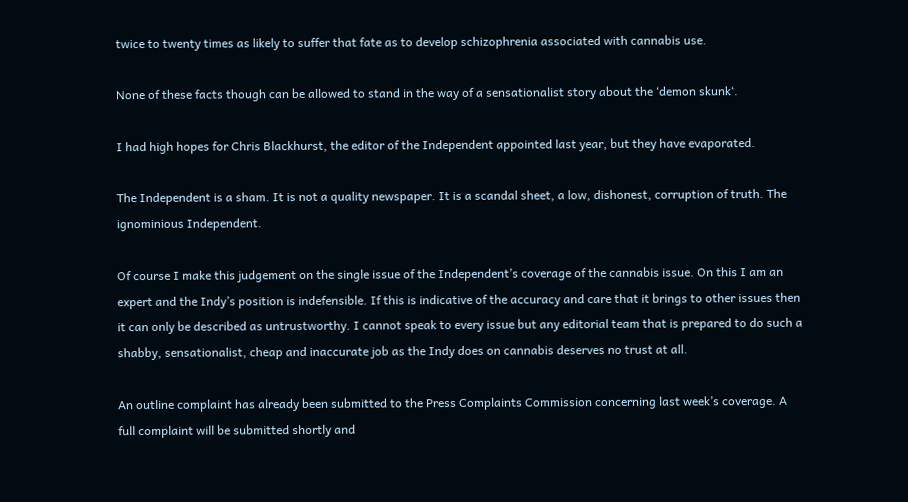twice to twenty times as likely to suffer that fate as to develop schizophrenia associated with cannabis use.

None of these facts though can be allowed to stand in the way of a sensationalist story about the ‘demon skunk‘.

I had high hopes for Chris Blackhurst, the editor of the Independent appointed last year, but they have evaporated.

The Independent is a sham. It is not a quality newspaper. It is a scandal sheet, a low, dishonest, corruption of truth. The ignominious Independent.

Of course I make this judgement on the single issue of the Independent’s coverage of the cannabis issue. On this I am an expert and the Indy’s position is indefensible. If this is indicative of the accuracy and care that it brings to other issues then it can only be described as untrustworthy. I cannot speak to every issue but any editorial team that is prepared to do such a shabby, sensationalist, cheap and inaccurate job as the Indy does on cannabis deserves no trust at all.

An outline complaint has already been submitted to the Press Complaints Commission concerning last week’s coverage. A full complaint will be submitted shortly and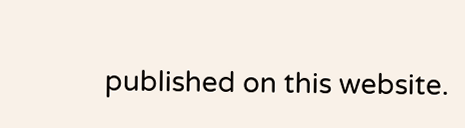published on this website.